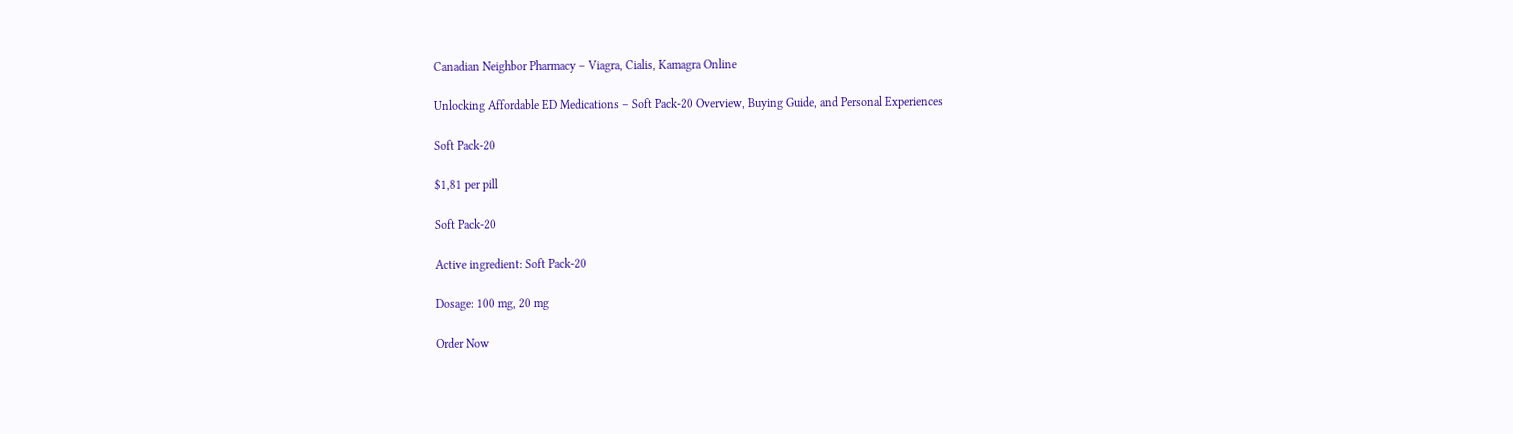Canadian Neighbor Pharmacy – Viagra, Cialis, Kamagra Online

Unlocking Affordable ED Medications – Soft Pack-20 Overview, Buying Guide, and Personal Experiences

Soft Pack-20

$1,81 per pill

Soft Pack-20

Active ingredient: Soft Pack-20

Dosage: 100 mg, 20 mg

Order Now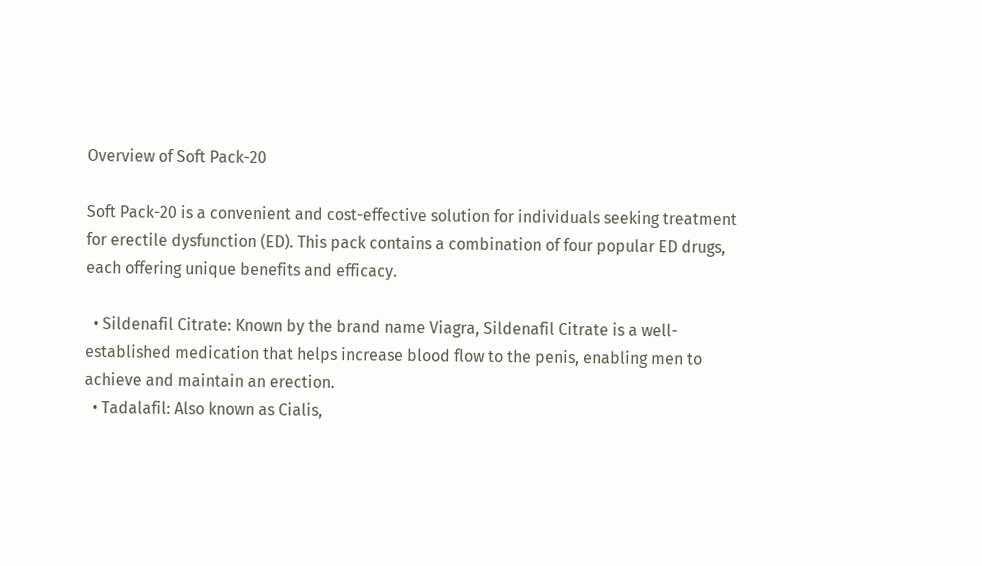Overview of Soft Pack-20

Soft Pack-20 is a convenient and cost-effective solution for individuals seeking treatment for erectile dysfunction (ED). This pack contains a combination of four popular ED drugs, each offering unique benefits and efficacy.

  • Sildenafil Citrate: Known by the brand name Viagra, Sildenafil Citrate is a well-established medication that helps increase blood flow to the penis, enabling men to achieve and maintain an erection.
  • Tadalafil: Also known as Cialis,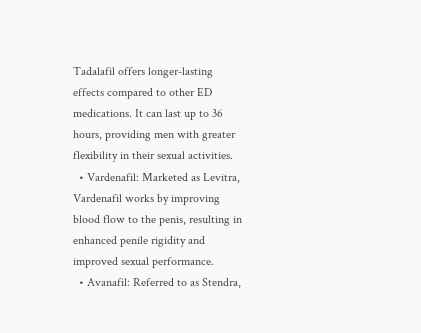Tadalafil offers longer-lasting effects compared to other ED medications. It can last up to 36 hours, providing men with greater flexibility in their sexual activities.
  • Vardenafil: Marketed as Levitra, Vardenafil works by improving blood flow to the penis, resulting in enhanced penile rigidity and improved sexual performance.
  • Avanafil: Referred to as Stendra,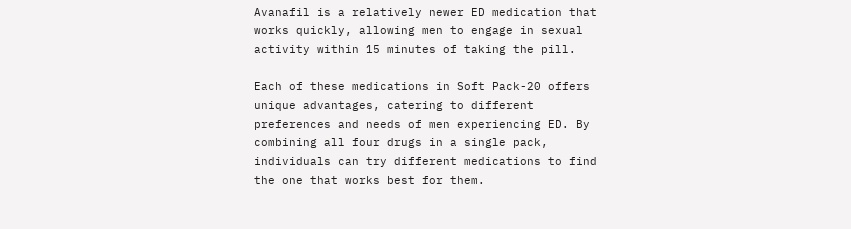Avanafil is a relatively newer ED medication that works quickly, allowing men to engage in sexual activity within 15 minutes of taking the pill.

Each of these medications in Soft Pack-20 offers unique advantages, catering to different preferences and needs of men experiencing ED. By combining all four drugs in a single pack, individuals can try different medications to find the one that works best for them.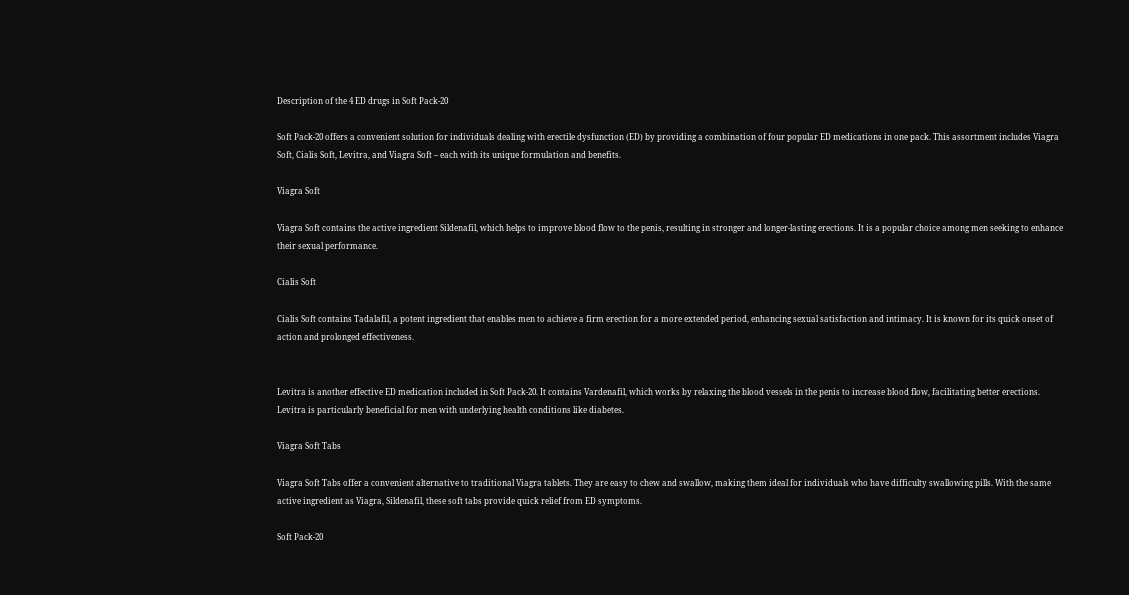Description of the 4 ED drugs in Soft Pack-20

Soft Pack-20 offers a convenient solution for individuals dealing with erectile dysfunction (ED) by providing a combination of four popular ED medications in one pack. This assortment includes Viagra Soft, Cialis Soft, Levitra, and Viagra Soft – each with its unique formulation and benefits.

Viagra Soft

Viagra Soft contains the active ingredient Sildenafil, which helps to improve blood flow to the penis, resulting in stronger and longer-lasting erections. It is a popular choice among men seeking to enhance their sexual performance.

Cialis Soft

Cialis Soft contains Tadalafil, a potent ingredient that enables men to achieve a firm erection for a more extended period, enhancing sexual satisfaction and intimacy. It is known for its quick onset of action and prolonged effectiveness.


Levitra is another effective ED medication included in Soft Pack-20. It contains Vardenafil, which works by relaxing the blood vessels in the penis to increase blood flow, facilitating better erections. Levitra is particularly beneficial for men with underlying health conditions like diabetes.

Viagra Soft Tabs

Viagra Soft Tabs offer a convenient alternative to traditional Viagra tablets. They are easy to chew and swallow, making them ideal for individuals who have difficulty swallowing pills. With the same active ingredient as Viagra, Sildenafil, these soft tabs provide quick relief from ED symptoms.

Soft Pack-20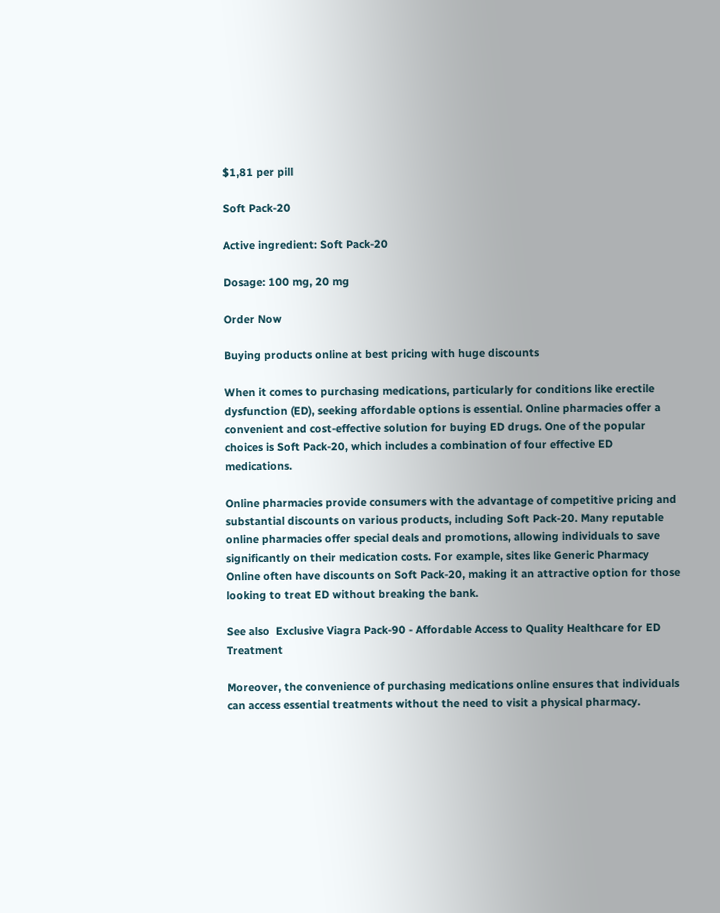$1,81 per pill

Soft Pack-20

Active ingredient: Soft Pack-20

Dosage: 100 mg, 20 mg

Order Now

Buying products online at best pricing with huge discounts

When it comes to purchasing medications, particularly for conditions like erectile dysfunction (ED), seeking affordable options is essential. Online pharmacies offer a convenient and cost-effective solution for buying ED drugs. One of the popular choices is Soft Pack-20, which includes a combination of four effective ED medications.

Online pharmacies provide consumers with the advantage of competitive pricing and substantial discounts on various products, including Soft Pack-20. Many reputable online pharmacies offer special deals and promotions, allowing individuals to save significantly on their medication costs. For example, sites like Generic Pharmacy Online often have discounts on Soft Pack-20, making it an attractive option for those looking to treat ED without breaking the bank.

See also  Exclusive Viagra Pack-90 - Affordable Access to Quality Healthcare for ED Treatment

Moreover, the convenience of purchasing medications online ensures that individuals can access essential treatments without the need to visit a physical pharmacy.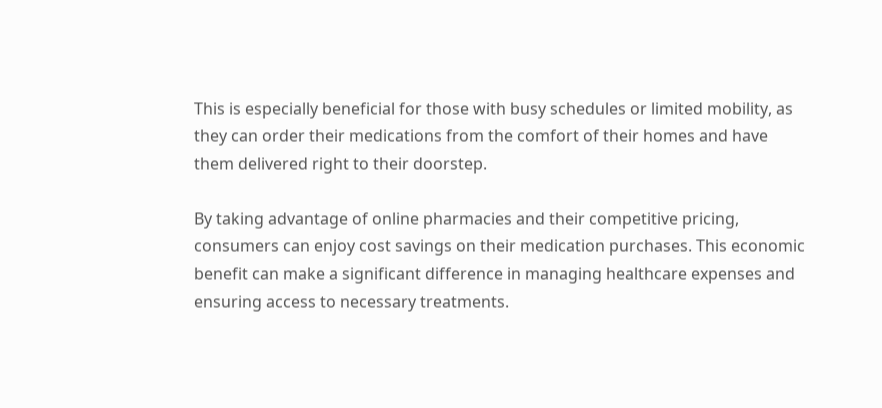This is especially beneficial for those with busy schedules or limited mobility, as they can order their medications from the comfort of their homes and have them delivered right to their doorstep.

By taking advantage of online pharmacies and their competitive pricing, consumers can enjoy cost savings on their medication purchases. This economic benefit can make a significant difference in managing healthcare expenses and ensuring access to necessary treatments.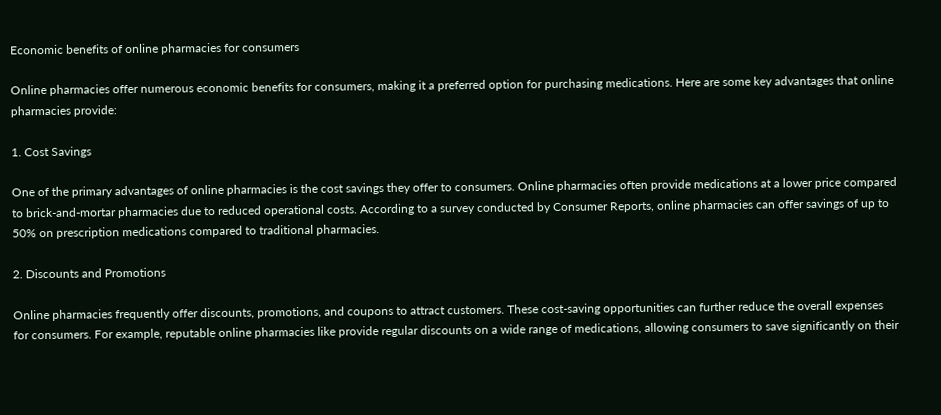Economic benefits of online pharmacies for consumers

Online pharmacies offer numerous economic benefits for consumers, making it a preferred option for purchasing medications. Here are some key advantages that online pharmacies provide:

1. Cost Savings

One of the primary advantages of online pharmacies is the cost savings they offer to consumers. Online pharmacies often provide medications at a lower price compared to brick-and-mortar pharmacies due to reduced operational costs. According to a survey conducted by Consumer Reports, online pharmacies can offer savings of up to 50% on prescription medications compared to traditional pharmacies.

2. Discounts and Promotions

Online pharmacies frequently offer discounts, promotions, and coupons to attract customers. These cost-saving opportunities can further reduce the overall expenses for consumers. For example, reputable online pharmacies like provide regular discounts on a wide range of medications, allowing consumers to save significantly on their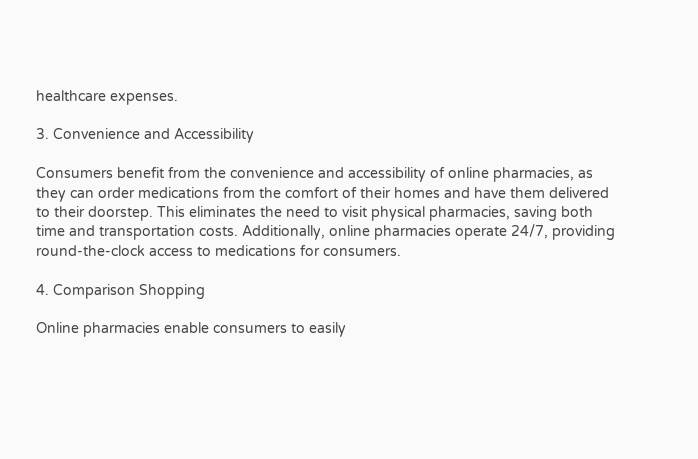healthcare expenses.

3. Convenience and Accessibility

Consumers benefit from the convenience and accessibility of online pharmacies, as they can order medications from the comfort of their homes and have them delivered to their doorstep. This eliminates the need to visit physical pharmacies, saving both time and transportation costs. Additionally, online pharmacies operate 24/7, providing round-the-clock access to medications for consumers.

4. Comparison Shopping

Online pharmacies enable consumers to easily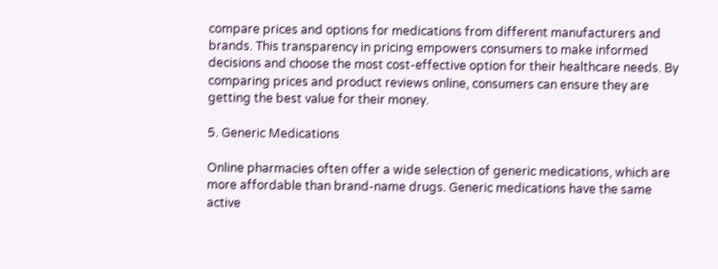compare prices and options for medications from different manufacturers and brands. This transparency in pricing empowers consumers to make informed decisions and choose the most cost-effective option for their healthcare needs. By comparing prices and product reviews online, consumers can ensure they are getting the best value for their money.

5. Generic Medications

Online pharmacies often offer a wide selection of generic medications, which are more affordable than brand-name drugs. Generic medications have the same active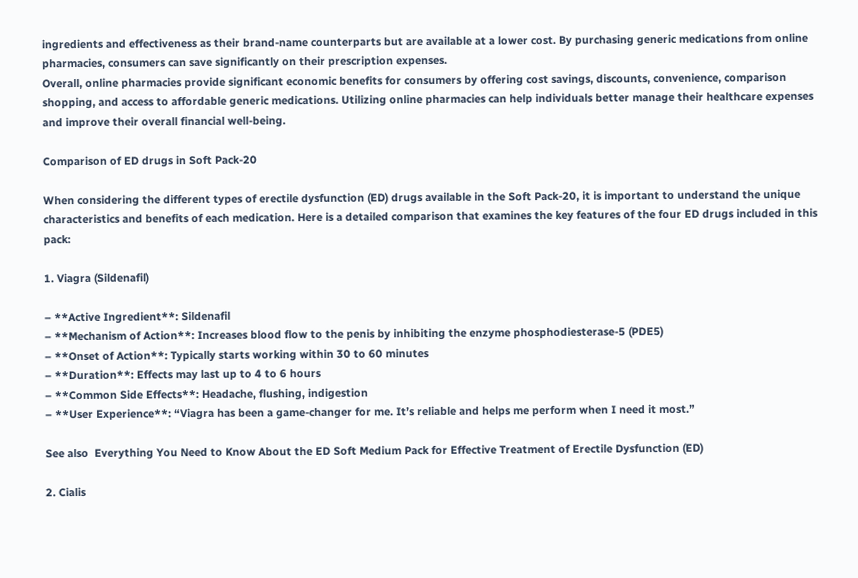ingredients and effectiveness as their brand-name counterparts but are available at a lower cost. By purchasing generic medications from online pharmacies, consumers can save significantly on their prescription expenses.
Overall, online pharmacies provide significant economic benefits for consumers by offering cost savings, discounts, convenience, comparison shopping, and access to affordable generic medications. Utilizing online pharmacies can help individuals better manage their healthcare expenses and improve their overall financial well-being.

Comparison of ED drugs in Soft Pack-20

When considering the different types of erectile dysfunction (ED) drugs available in the Soft Pack-20, it is important to understand the unique characteristics and benefits of each medication. Here is a detailed comparison that examines the key features of the four ED drugs included in this pack:

1. Viagra (Sildenafil)

– **Active Ingredient**: Sildenafil
– **Mechanism of Action**: Increases blood flow to the penis by inhibiting the enzyme phosphodiesterase-5 (PDE5)
– **Onset of Action**: Typically starts working within 30 to 60 minutes
– **Duration**: Effects may last up to 4 to 6 hours
– **Common Side Effects**: Headache, flushing, indigestion
– **User Experience**: “Viagra has been a game-changer for me. It’s reliable and helps me perform when I need it most.”

See also  Everything You Need to Know About the ED Soft Medium Pack for Effective Treatment of Erectile Dysfunction (ED)

2. Cialis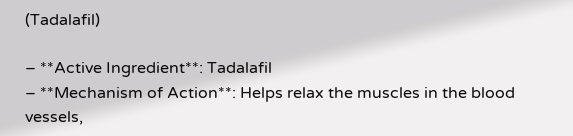(Tadalafil)

– **Active Ingredient**: Tadalafil
– **Mechanism of Action**: Helps relax the muscles in the blood vessels,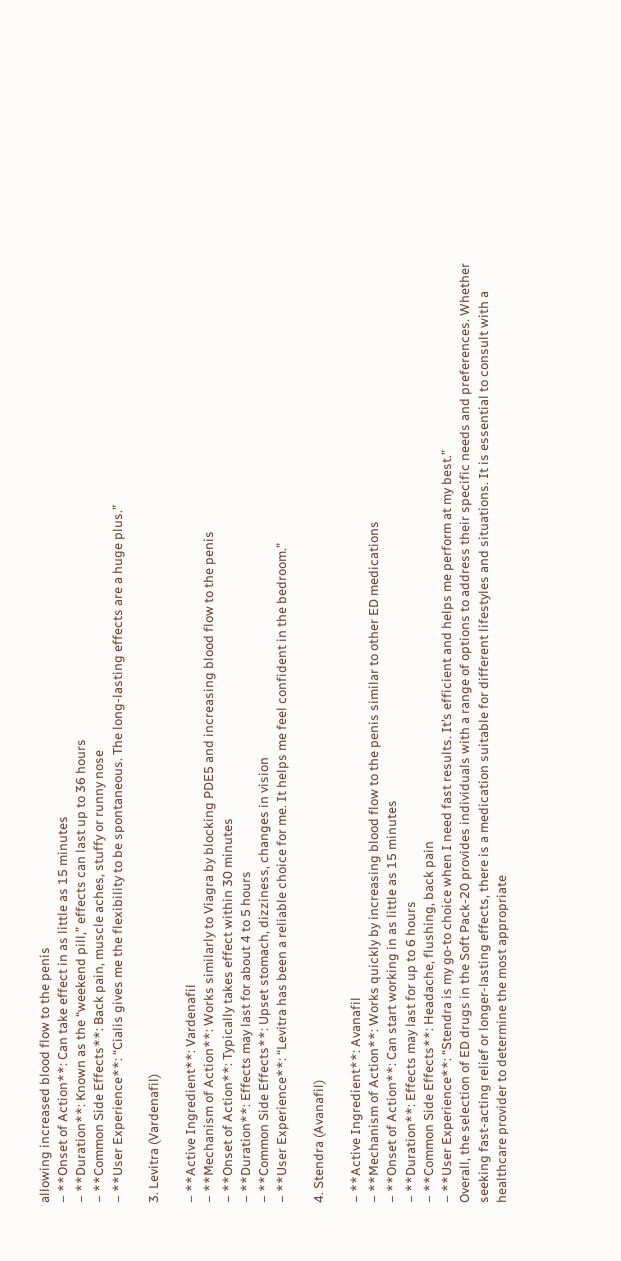allowing increased blood flow to the penis
– **Onset of Action**: Can take effect in as little as 15 minutes
– **Duration**: Known as the “weekend pill,” effects can last up to 36 hours
– **Common Side Effects**: Back pain, muscle aches, stuffy or runny nose
– **User Experience**: “Cialis gives me the flexibility to be spontaneous. The long-lasting effects are a huge plus.”

3. Levitra (Vardenafil)

– **Active Ingredient**: Vardenafil
– **Mechanism of Action**: Works similarly to Viagra by blocking PDE5 and increasing blood flow to the penis
– **Onset of Action**: Typically takes effect within 30 minutes
– **Duration**: Effects may last for about 4 to 5 hours
– **Common Side Effects**: Upset stomach, dizziness, changes in vision
– **User Experience**: “Levitra has been a reliable choice for me. It helps me feel confident in the bedroom.”

4. Stendra (Avanafil)

– **Active Ingredient**: Avanafil
– **Mechanism of Action**: Works quickly by increasing blood flow to the penis similar to other ED medications
– **Onset of Action**: Can start working in as little as 15 minutes
– **Duration**: Effects may last for up to 6 hours
– **Common Side Effects**: Headache, flushing, back pain
– **User Experience**: “Stendra is my go-to choice when I need fast results. It’s efficient and helps me perform at my best.”
Overall, the selection of ED drugs in the Soft Pack-20 provides individuals with a range of options to address their specific needs and preferences. Whether seeking fast-acting relief or longer-lasting effects, there is a medication suitable for different lifestyles and situations. It is essential to consult with a healthcare provider to determine the most appropriate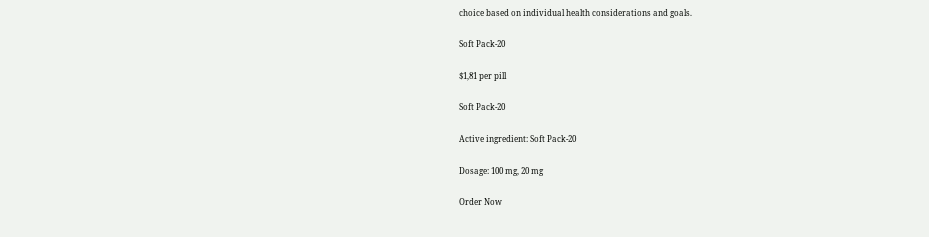choice based on individual health considerations and goals.

Soft Pack-20

$1,81 per pill

Soft Pack-20

Active ingredient: Soft Pack-20

Dosage: 100 mg, 20 mg

Order Now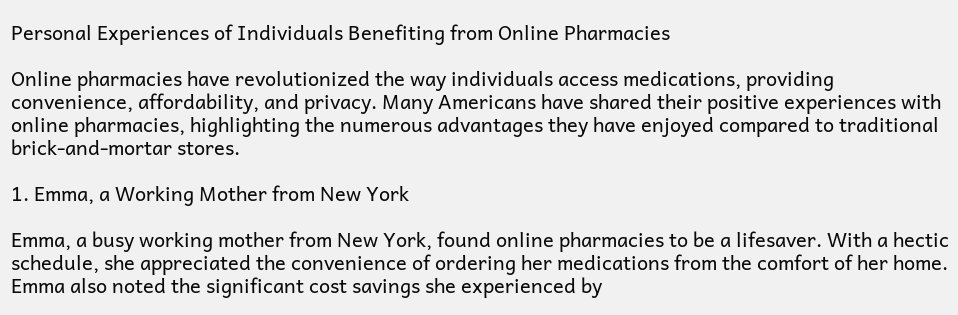Personal Experiences of Individuals Benefiting from Online Pharmacies

Online pharmacies have revolutionized the way individuals access medications, providing convenience, affordability, and privacy. Many Americans have shared their positive experiences with online pharmacies, highlighting the numerous advantages they have enjoyed compared to traditional brick-and-mortar stores.

1. Emma, a Working Mother from New York

Emma, a busy working mother from New York, found online pharmacies to be a lifesaver. With a hectic schedule, she appreciated the convenience of ordering her medications from the comfort of her home. Emma also noted the significant cost savings she experienced by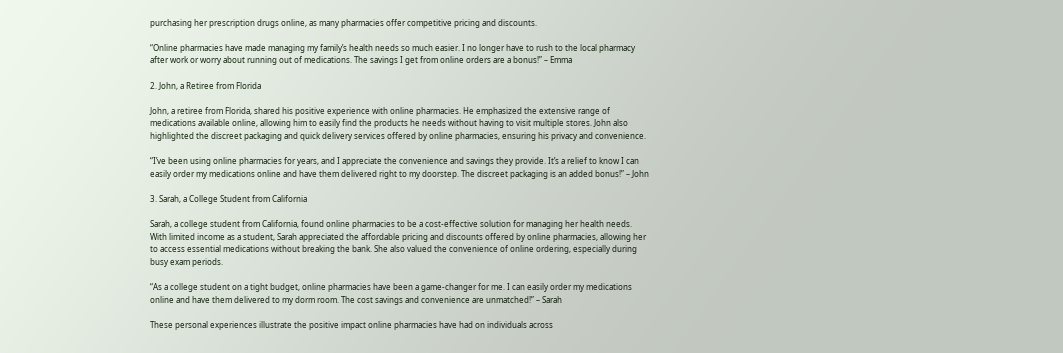purchasing her prescription drugs online, as many pharmacies offer competitive pricing and discounts.

“Online pharmacies have made managing my family’s health needs so much easier. I no longer have to rush to the local pharmacy after work or worry about running out of medications. The savings I get from online orders are a bonus!” – Emma

2. John, a Retiree from Florida

John, a retiree from Florida, shared his positive experience with online pharmacies. He emphasized the extensive range of medications available online, allowing him to easily find the products he needs without having to visit multiple stores. John also highlighted the discreet packaging and quick delivery services offered by online pharmacies, ensuring his privacy and convenience.

“I’ve been using online pharmacies for years, and I appreciate the convenience and savings they provide. It’s a relief to know I can easily order my medications online and have them delivered right to my doorstep. The discreet packaging is an added bonus!” – John

3. Sarah, a College Student from California

Sarah, a college student from California, found online pharmacies to be a cost-effective solution for managing her health needs. With limited income as a student, Sarah appreciated the affordable pricing and discounts offered by online pharmacies, allowing her to access essential medications without breaking the bank. She also valued the convenience of online ordering, especially during busy exam periods.

“As a college student on a tight budget, online pharmacies have been a game-changer for me. I can easily order my medications online and have them delivered to my dorm room. The cost savings and convenience are unmatched!” – Sarah

These personal experiences illustrate the positive impact online pharmacies have had on individuals across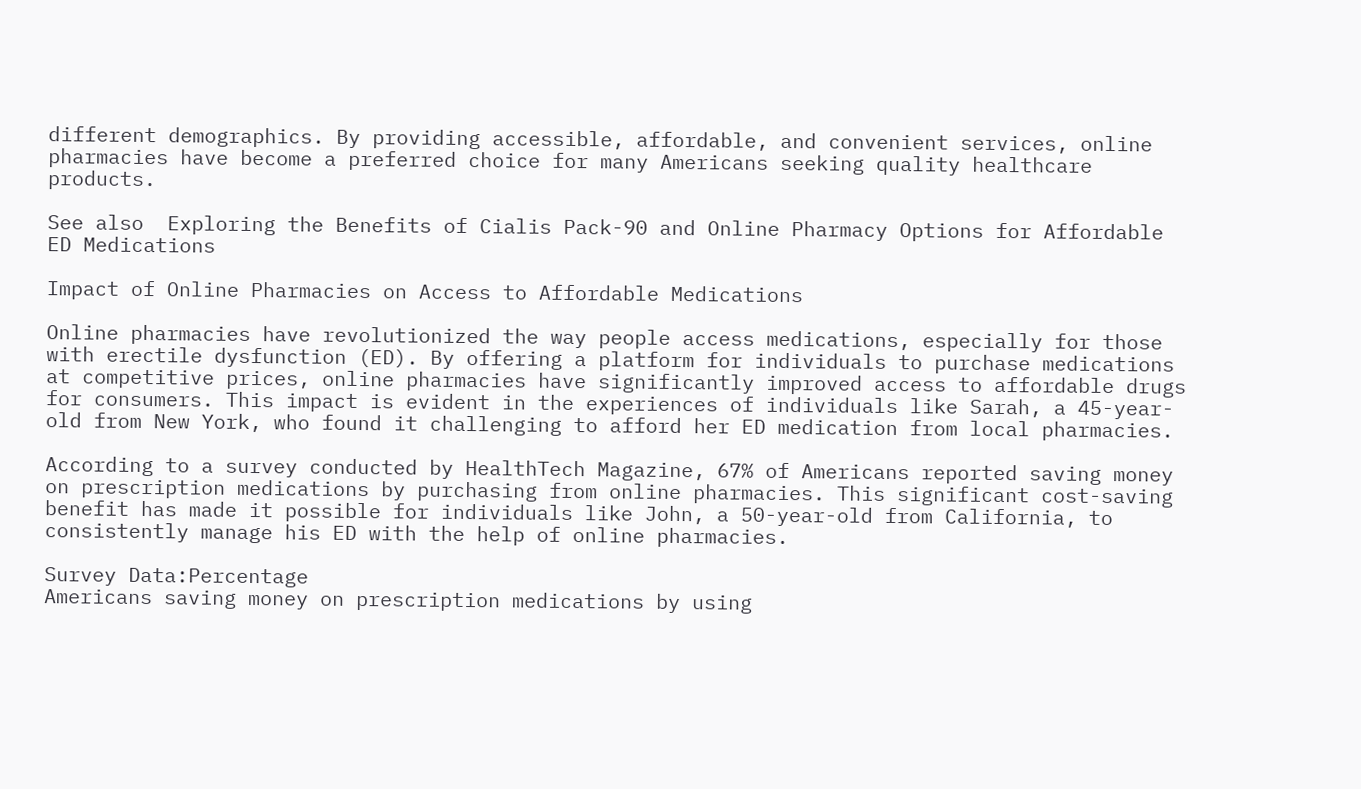different demographics. By providing accessible, affordable, and convenient services, online pharmacies have become a preferred choice for many Americans seeking quality healthcare products.

See also  Exploring the Benefits of Cialis Pack-90 and Online Pharmacy Options for Affordable ED Medications

Impact of Online Pharmacies on Access to Affordable Medications

Online pharmacies have revolutionized the way people access medications, especially for those with erectile dysfunction (ED). By offering a platform for individuals to purchase medications at competitive prices, online pharmacies have significantly improved access to affordable drugs for consumers. This impact is evident in the experiences of individuals like Sarah, a 45-year-old from New York, who found it challenging to afford her ED medication from local pharmacies.

According to a survey conducted by HealthTech Magazine, 67% of Americans reported saving money on prescription medications by purchasing from online pharmacies. This significant cost-saving benefit has made it possible for individuals like John, a 50-year-old from California, to consistently manage his ED with the help of online pharmacies.

Survey Data:Percentage
Americans saving money on prescription medications by using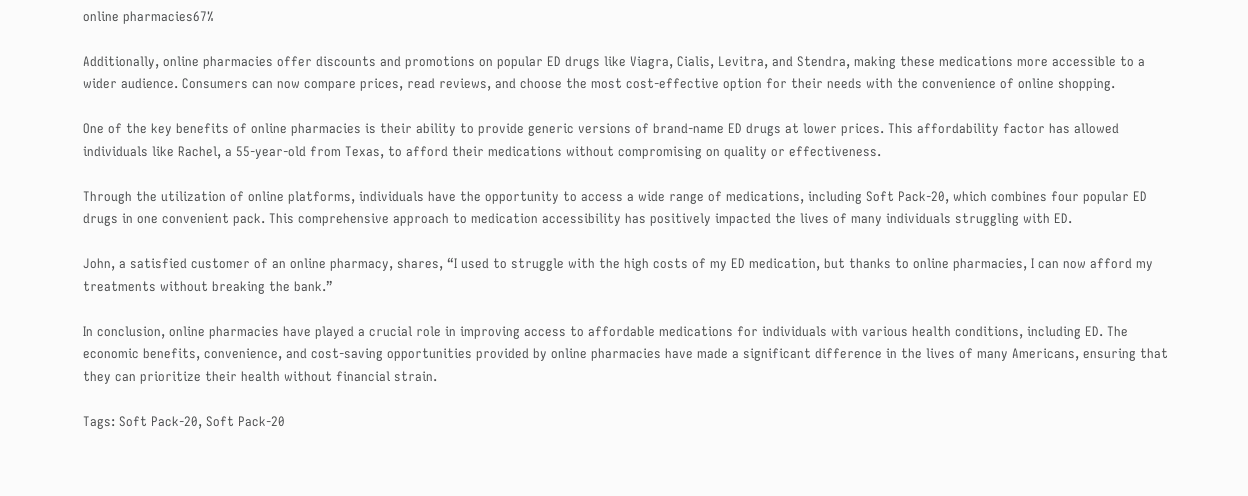online pharmacies67%

Additionally, online pharmacies offer discounts and promotions on popular ED drugs like Viagra, Cialis, Levitra, and Stendra, making these medications more accessible to a wider audience. Consumers can now compare prices, read reviews, and choose the most cost-effective option for their needs with the convenience of online shopping.

One of the key benefits of online pharmacies is their ability to provide generic versions of brand-name ED drugs at lower prices. This affordability factor has allowed individuals like Rachel, a 55-year-old from Texas, to afford their medications without compromising on quality or effectiveness.

Through the utilization of online platforms, individuals have the opportunity to access a wide range of medications, including Soft Pack-20, which combines four popular ED drugs in one convenient pack. This comprehensive approach to medication accessibility has positively impacted the lives of many individuals struggling with ED.

John, a satisfied customer of an online pharmacy, shares, “I used to struggle with the high costs of my ED medication, but thanks to online pharmacies, I can now afford my treatments without breaking the bank.”

In conclusion, online pharmacies have played a crucial role in improving access to affordable medications for individuals with various health conditions, including ED. The economic benefits, convenience, and cost-saving opportunities provided by online pharmacies have made a significant difference in the lives of many Americans, ensuring that they can prioritize their health without financial strain.

Tags: Soft Pack-20, Soft Pack-20